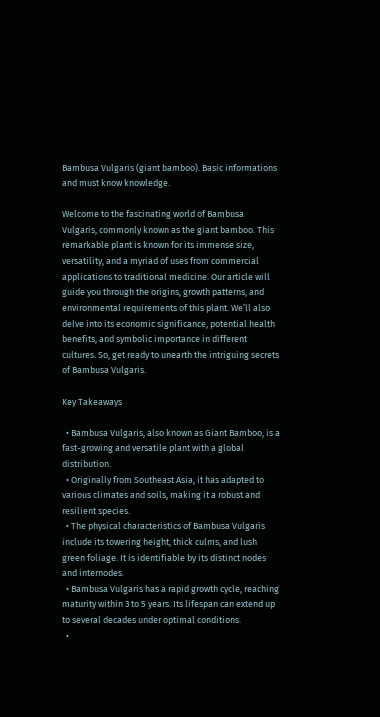Bambusa Vulgaris (giant bamboo). Basic informations and must know knowledge.

Welcome to the fascinating world of Bambusa Vulgaris, commonly known as the giant bamboo. This remarkable plant is known for its immense size, versatility, and a myriad of uses from commercial applications to traditional medicine. Our article will guide you through the origins, growth patterns, and environmental requirements of this plant. We’ll also delve into its economic significance, potential health benefits, and symbolic importance in different cultures. So, get ready to unearth the intriguing secrets of Bambusa Vulgaris.

Key Takeaways

  • Bambusa Vulgaris, also known as Giant Bamboo, is a fast-growing and versatile plant with a global distribution.
  • Originally from Southeast Asia, it has adapted to various climates and soils, making it a robust and resilient species.
  • The physical characteristics of Bambusa Vulgaris include its towering height, thick culms, and lush green foliage. It is identifiable by its distinct nodes and internodes.
  • Bambusa Vulgaris has a rapid growth cycle, reaching maturity within 3 to 5 years. Its lifespan can extend up to several decades under optimal conditions.
  •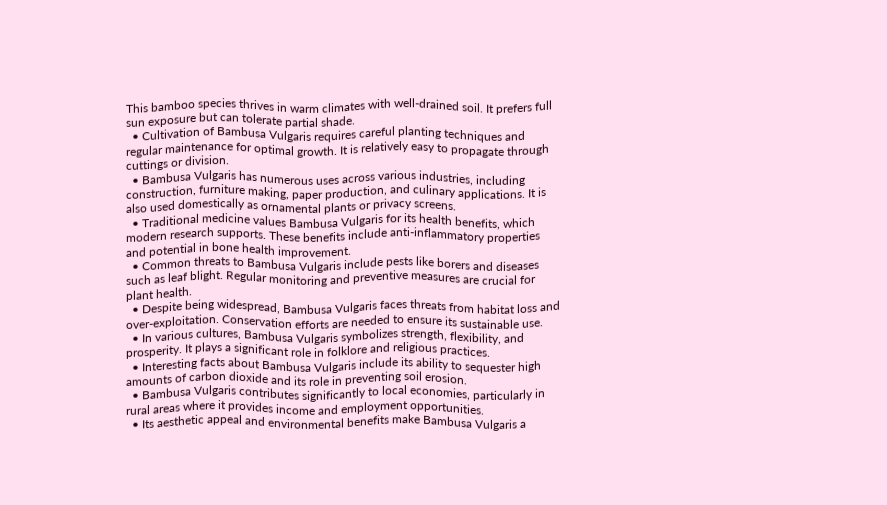This bamboo species thrives in warm climates with well-drained soil. It prefers full sun exposure but can tolerate partial shade.
  • Cultivation of Bambusa Vulgaris requires careful planting techniques and regular maintenance for optimal growth. It is relatively easy to propagate through cuttings or division.
  • Bambusa Vulgaris has numerous uses across various industries, including construction, furniture making, paper production, and culinary applications. It is also used domestically as ornamental plants or privacy screens.
  • Traditional medicine values Bambusa Vulgaris for its health benefits, which modern research supports. These benefits include anti-inflammatory properties and potential in bone health improvement.
  • Common threats to Bambusa Vulgaris include pests like borers and diseases such as leaf blight. Regular monitoring and preventive measures are crucial for plant health.
  • Despite being widespread, Bambusa Vulgaris faces threats from habitat loss and over-exploitation. Conservation efforts are needed to ensure its sustainable use.
  • In various cultures, Bambusa Vulgaris symbolizes strength, flexibility, and prosperity. It plays a significant role in folklore and religious practices.
  • Interesting facts about Bambusa Vulgaris include its ability to sequester high amounts of carbon dioxide and its role in preventing soil erosion.
  • Bambusa Vulgaris contributes significantly to local economies, particularly in rural areas where it provides income and employment opportunities.
  • Its aesthetic appeal and environmental benefits make Bambusa Vulgaris a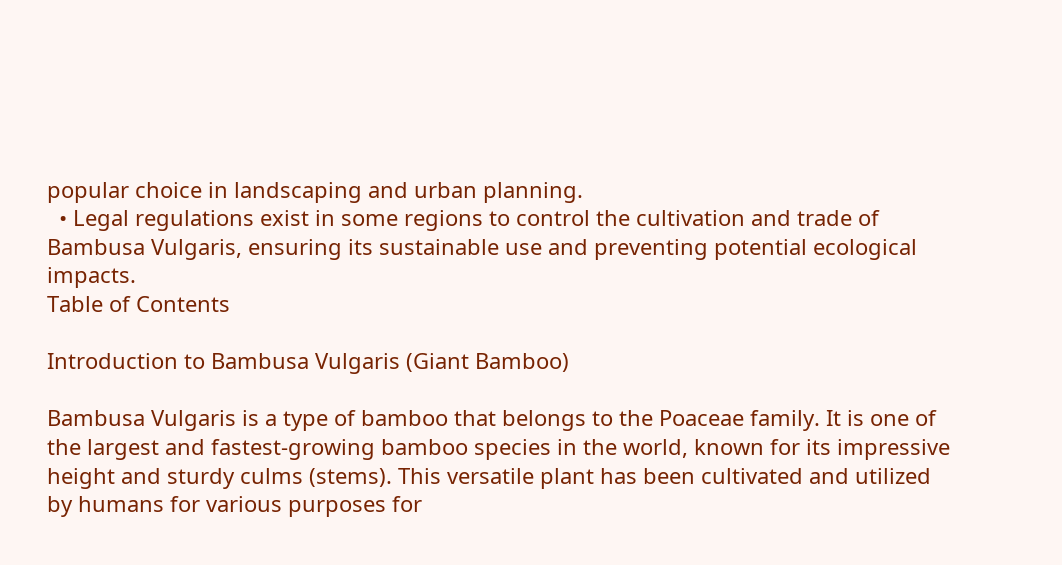popular choice in landscaping and urban planning.
  • Legal regulations exist in some regions to control the cultivation and trade of Bambusa Vulgaris, ensuring its sustainable use and preventing potential ecological impacts.
Table of Contents

Introduction to Bambusa Vulgaris (Giant Bamboo)

Bambusa Vulgaris is a type of bamboo that belongs to the Poaceae family. It is one of the largest and fastest-growing bamboo species in the world, known for its impressive height and sturdy culms (stems). This versatile plant has been cultivated and utilized by humans for various purposes for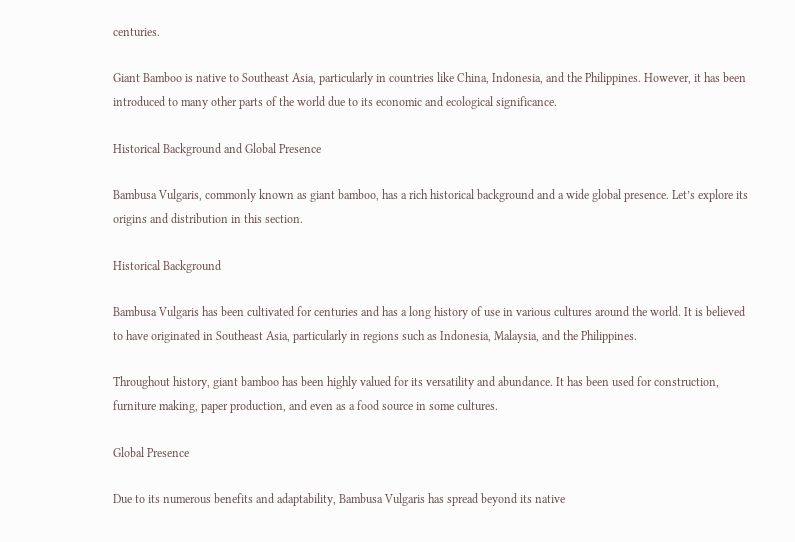centuries.

Giant Bamboo is native to Southeast Asia, particularly in countries like China, Indonesia, and the Philippines. However, it has been introduced to many other parts of the world due to its economic and ecological significance.

Historical Background and Global Presence

Bambusa Vulgaris, commonly known as giant bamboo, has a rich historical background and a wide global presence. Let’s explore its origins and distribution in this section.

Historical Background

Bambusa Vulgaris has been cultivated for centuries and has a long history of use in various cultures around the world. It is believed to have originated in Southeast Asia, particularly in regions such as Indonesia, Malaysia, and the Philippines.

Throughout history, giant bamboo has been highly valued for its versatility and abundance. It has been used for construction, furniture making, paper production, and even as a food source in some cultures.

Global Presence

Due to its numerous benefits and adaptability, Bambusa Vulgaris has spread beyond its native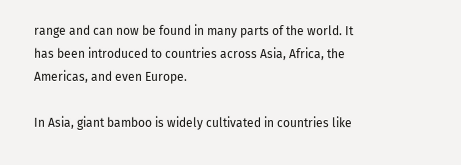range and can now be found in many parts of the world. It has been introduced to countries across Asia, Africa, the Americas, and even Europe.

In Asia, giant bamboo is widely cultivated in countries like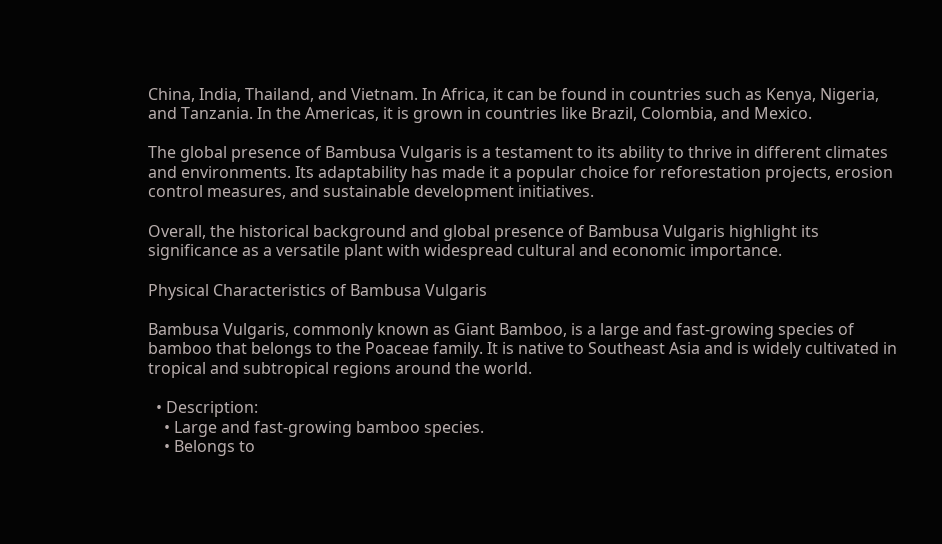China, India, Thailand, and Vietnam. In Africa, it can be found in countries such as Kenya, Nigeria, and Tanzania. In the Americas, it is grown in countries like Brazil, Colombia, and Mexico.

The global presence of Bambusa Vulgaris is a testament to its ability to thrive in different climates and environments. Its adaptability has made it a popular choice for reforestation projects, erosion control measures, and sustainable development initiatives.

Overall, the historical background and global presence of Bambusa Vulgaris highlight its significance as a versatile plant with widespread cultural and economic importance.

Physical Characteristics of Bambusa Vulgaris

Bambusa Vulgaris, commonly known as Giant Bamboo, is a large and fast-growing species of bamboo that belongs to the Poaceae family. It is native to Southeast Asia and is widely cultivated in tropical and subtropical regions around the world.

  • Description:
    • Large and fast-growing bamboo species.
    • Belongs to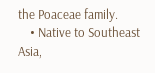the Poaceae family.
    • Native to Southeast Asia,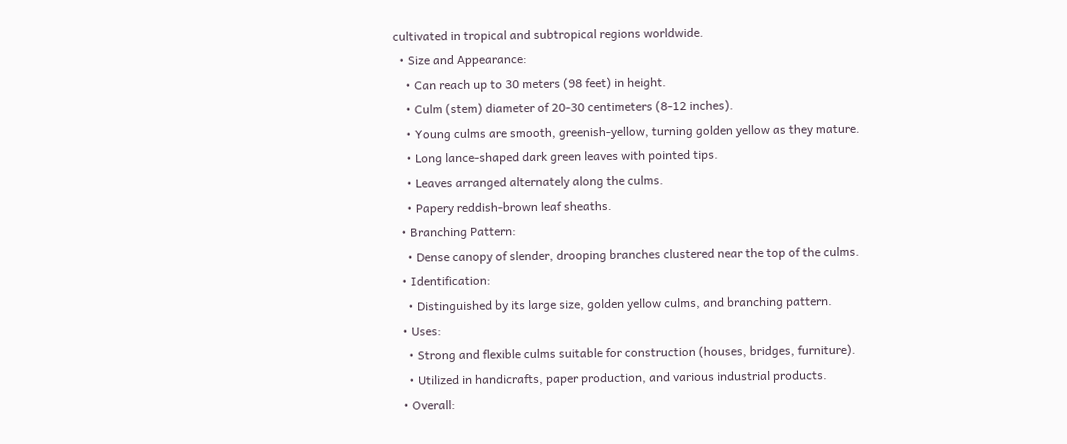cultivated in tropical and subtropical regions worldwide.
  • Size and Appearance:
    • Can reach up to 30 meters (98 feet) in height.
    • Culm (stem) diameter of 20-30 centimeters (8-12 inches).
    • Young culms are smooth, greenish-yellow, turning golden yellow as they mature.
    • Long lance-shaped dark green leaves with pointed tips.
    • Leaves arranged alternately along the culms.
    • Papery reddish-brown leaf sheaths.
  • Branching Pattern:
    • Dense canopy of slender, drooping branches clustered near the top of the culms.
  • Identification:
    • Distinguished by its large size, golden yellow culms, and branching pattern.
  • Uses:
    • Strong and flexible culms suitable for construction (houses, bridges, furniture).
    • Utilized in handicrafts, paper production, and various industrial products.
  • Overall: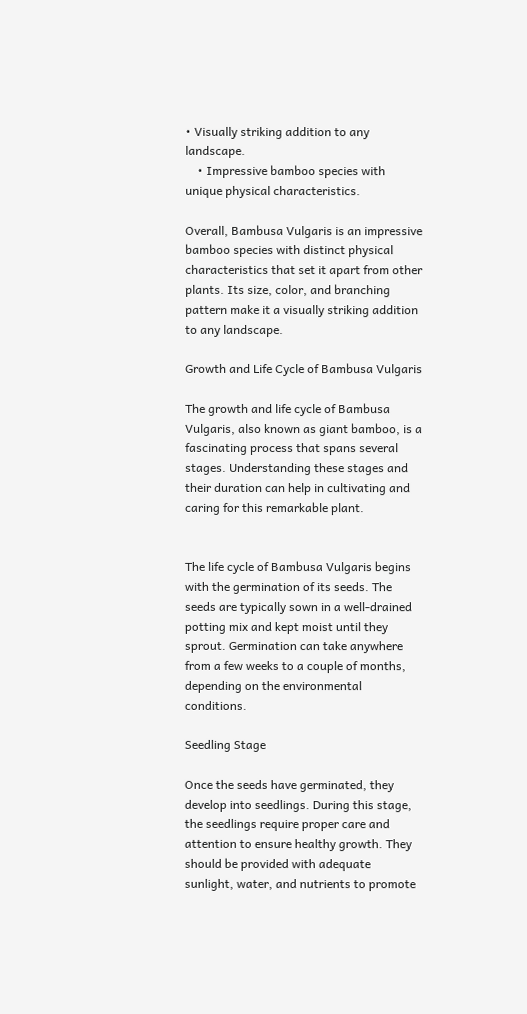• Visually striking addition to any landscape.
    • Impressive bamboo species with unique physical characteristics.

Overall, Bambusa Vulgaris is an impressive bamboo species with distinct physical characteristics that set it apart from other plants. Its size, color, and branching pattern make it a visually striking addition to any landscape.

Growth and Life Cycle of Bambusa Vulgaris

The growth and life cycle of Bambusa Vulgaris, also known as giant bamboo, is a fascinating process that spans several stages. Understanding these stages and their duration can help in cultivating and caring for this remarkable plant.


The life cycle of Bambusa Vulgaris begins with the germination of its seeds. The seeds are typically sown in a well-drained potting mix and kept moist until they sprout. Germination can take anywhere from a few weeks to a couple of months, depending on the environmental conditions.

Seedling Stage

Once the seeds have germinated, they develop into seedlings. During this stage, the seedlings require proper care and attention to ensure healthy growth. They should be provided with adequate sunlight, water, and nutrients to promote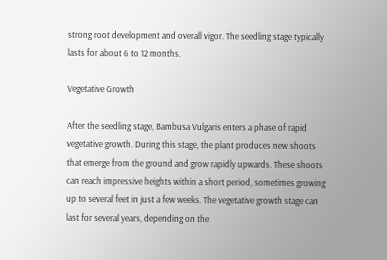strong root development and overall vigor. The seedling stage typically lasts for about 6 to 12 months.

Vegetative Growth

After the seedling stage, Bambusa Vulgaris enters a phase of rapid vegetative growth. During this stage, the plant produces new shoots that emerge from the ground and grow rapidly upwards. These shoots can reach impressive heights within a short period, sometimes growing up to several feet in just a few weeks. The vegetative growth stage can last for several years, depending on the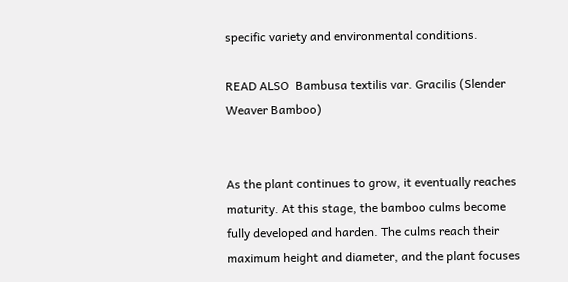specific variety and environmental conditions.

READ ALSO  Bambusa textilis var. Gracilis (Slender Weaver Bamboo)


As the plant continues to grow, it eventually reaches maturity. At this stage, the bamboo culms become fully developed and harden. The culms reach their maximum height and diameter, and the plant focuses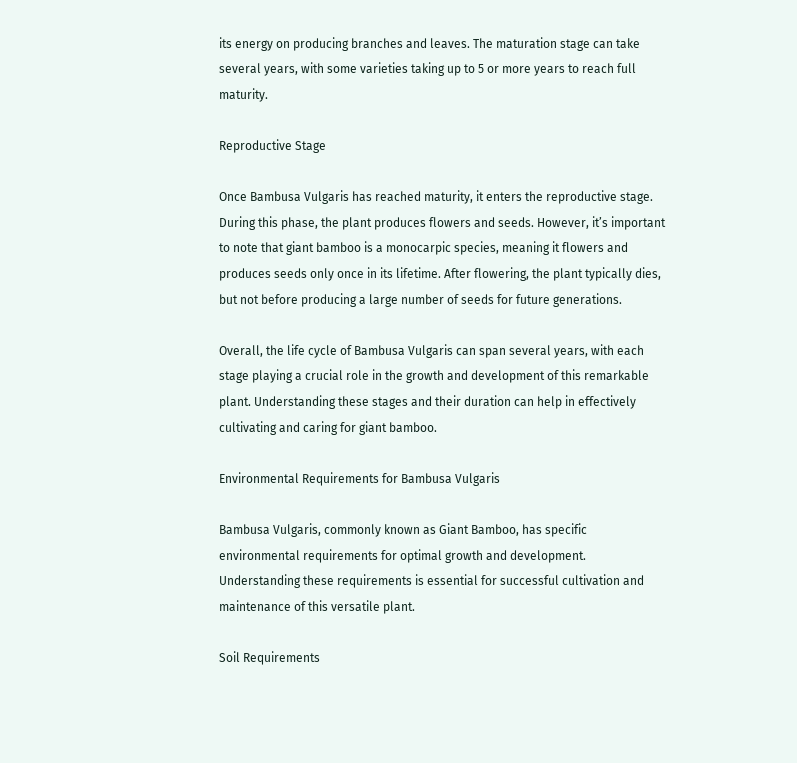its energy on producing branches and leaves. The maturation stage can take several years, with some varieties taking up to 5 or more years to reach full maturity.

Reproductive Stage

Once Bambusa Vulgaris has reached maturity, it enters the reproductive stage. During this phase, the plant produces flowers and seeds. However, it’s important to note that giant bamboo is a monocarpic species, meaning it flowers and produces seeds only once in its lifetime. After flowering, the plant typically dies, but not before producing a large number of seeds for future generations.

Overall, the life cycle of Bambusa Vulgaris can span several years, with each stage playing a crucial role in the growth and development of this remarkable plant. Understanding these stages and their duration can help in effectively cultivating and caring for giant bamboo.

Environmental Requirements for Bambusa Vulgaris

Bambusa Vulgaris, commonly known as Giant Bamboo, has specific environmental requirements for optimal growth and development. Understanding these requirements is essential for successful cultivation and maintenance of this versatile plant.

Soil Requirements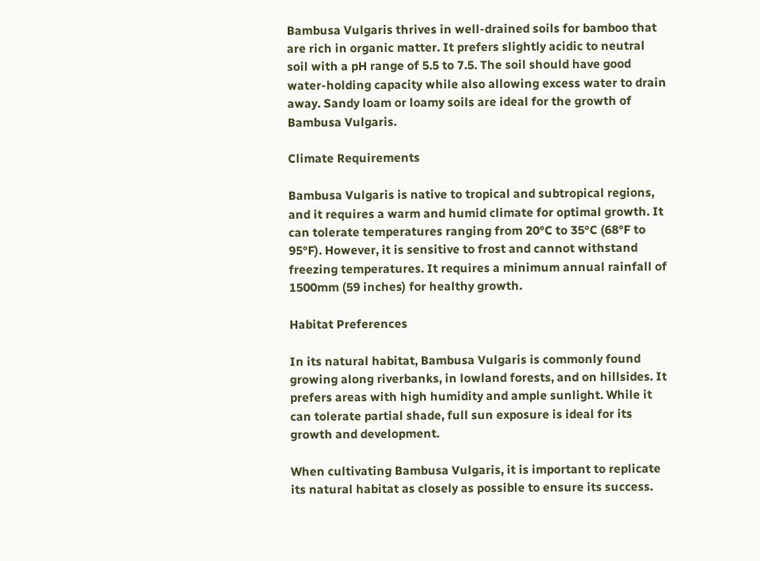Bambusa Vulgaris thrives in well-drained soils for bamboo that are rich in organic matter. It prefers slightly acidic to neutral soil with a pH range of 5.5 to 7.5. The soil should have good water-holding capacity while also allowing excess water to drain away. Sandy loam or loamy soils are ideal for the growth of Bambusa Vulgaris.

Climate Requirements

Bambusa Vulgaris is native to tropical and subtropical regions, and it requires a warm and humid climate for optimal growth. It can tolerate temperatures ranging from 20°C to 35°C (68°F to 95°F). However, it is sensitive to frost and cannot withstand freezing temperatures. It requires a minimum annual rainfall of 1500mm (59 inches) for healthy growth.

Habitat Preferences

In its natural habitat, Bambusa Vulgaris is commonly found growing along riverbanks, in lowland forests, and on hillsides. It prefers areas with high humidity and ample sunlight. While it can tolerate partial shade, full sun exposure is ideal for its growth and development.

When cultivating Bambusa Vulgaris, it is important to replicate its natural habitat as closely as possible to ensure its success.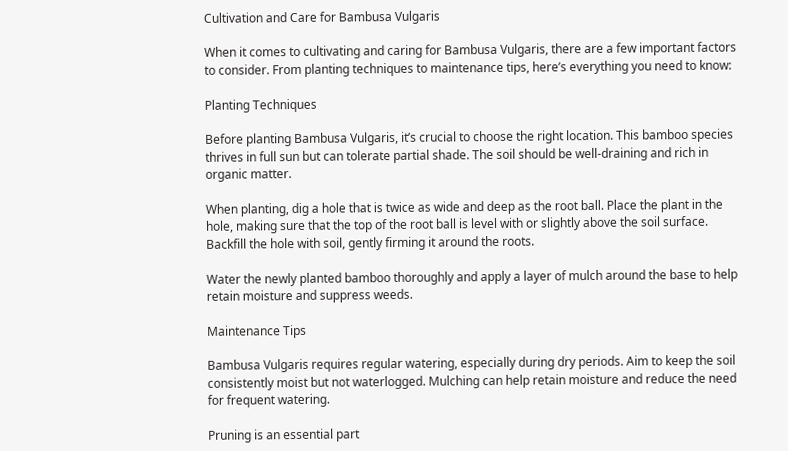Cultivation and Care for Bambusa Vulgaris

When it comes to cultivating and caring for Bambusa Vulgaris, there are a few important factors to consider. From planting techniques to maintenance tips, here’s everything you need to know:

Planting Techniques

Before planting Bambusa Vulgaris, it’s crucial to choose the right location. This bamboo species thrives in full sun but can tolerate partial shade. The soil should be well-draining and rich in organic matter.

When planting, dig a hole that is twice as wide and deep as the root ball. Place the plant in the hole, making sure that the top of the root ball is level with or slightly above the soil surface. Backfill the hole with soil, gently firming it around the roots.

Water the newly planted bamboo thoroughly and apply a layer of mulch around the base to help retain moisture and suppress weeds.

Maintenance Tips

Bambusa Vulgaris requires regular watering, especially during dry periods. Aim to keep the soil consistently moist but not waterlogged. Mulching can help retain moisture and reduce the need for frequent watering.

Pruning is an essential part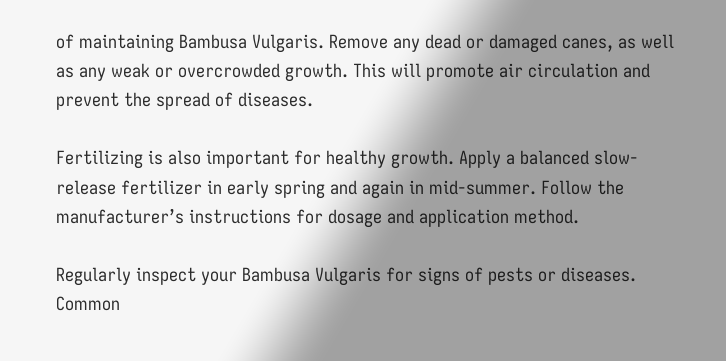of maintaining Bambusa Vulgaris. Remove any dead or damaged canes, as well as any weak or overcrowded growth. This will promote air circulation and prevent the spread of diseases.

Fertilizing is also important for healthy growth. Apply a balanced slow-release fertilizer in early spring and again in mid-summer. Follow the manufacturer’s instructions for dosage and application method.

Regularly inspect your Bambusa Vulgaris for signs of pests or diseases. Common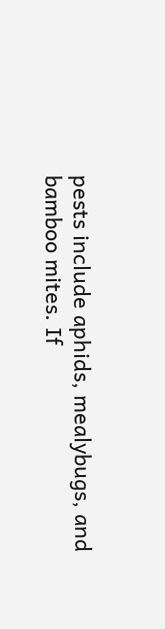pests include aphids, mealybugs, and bamboo mites. If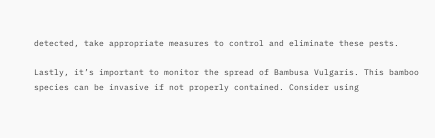detected, take appropriate measures to control and eliminate these pests.

Lastly, it’s important to monitor the spread of Bambusa Vulgaris. This bamboo species can be invasive if not properly contained. Consider using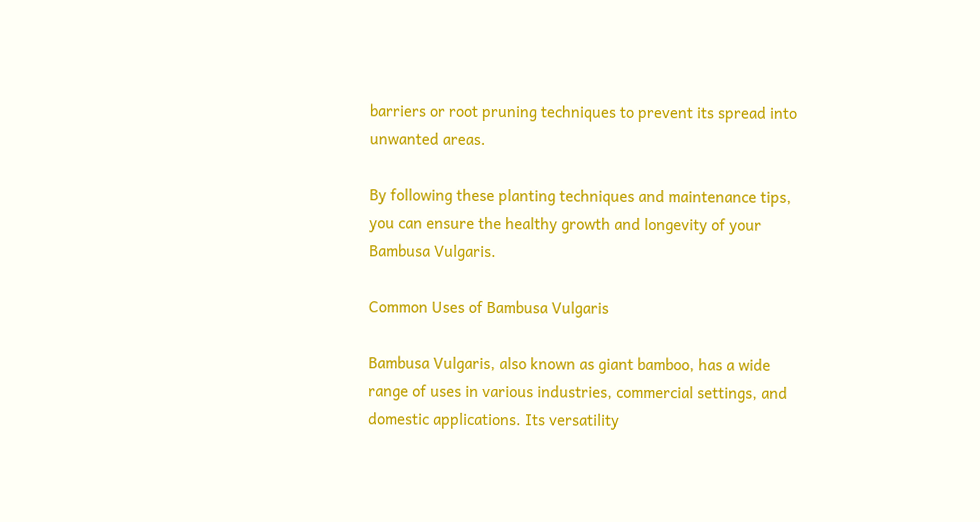barriers or root pruning techniques to prevent its spread into unwanted areas.

By following these planting techniques and maintenance tips, you can ensure the healthy growth and longevity of your Bambusa Vulgaris.

Common Uses of Bambusa Vulgaris

Bambusa Vulgaris, also known as giant bamboo, has a wide range of uses in various industries, commercial settings, and domestic applications. Its versatility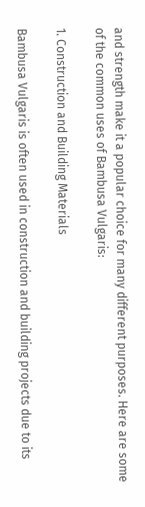and strength make it a popular choice for many different purposes. Here are some of the common uses of Bambusa Vulgaris:

1. Construction and Building Materials

Bambusa Vulgaris is often used in construction and building projects due to its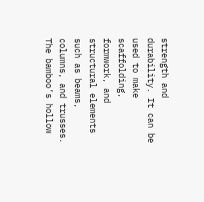strength and durability. It can be used to make scaffolding, formwork, and structural elements such as beams, columns, and trusses. The bamboo’s hollow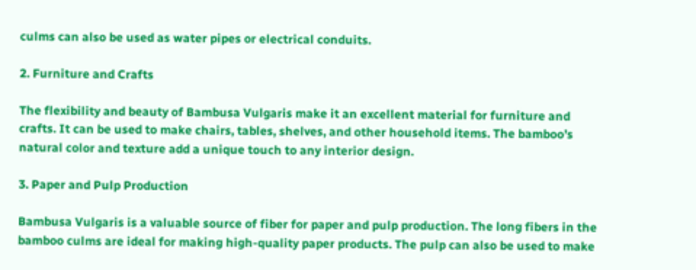culms can also be used as water pipes or electrical conduits.

2. Furniture and Crafts

The flexibility and beauty of Bambusa Vulgaris make it an excellent material for furniture and crafts. It can be used to make chairs, tables, shelves, and other household items. The bamboo’s natural color and texture add a unique touch to any interior design.

3. Paper and Pulp Production

Bambusa Vulgaris is a valuable source of fiber for paper and pulp production. The long fibers in the bamboo culms are ideal for making high-quality paper products. The pulp can also be used to make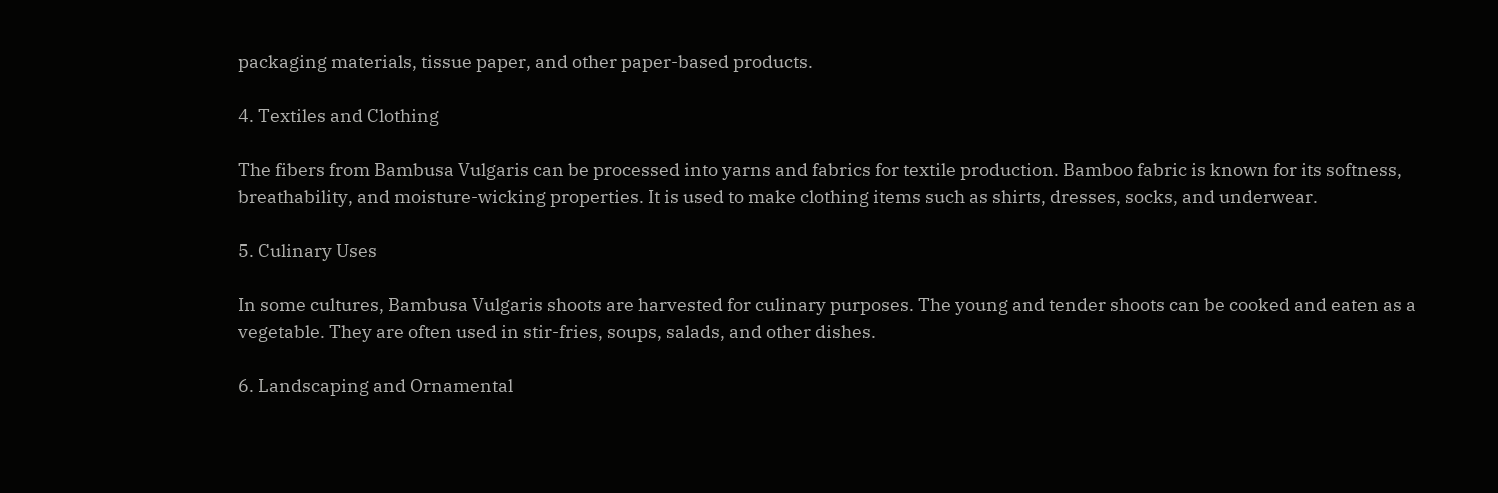packaging materials, tissue paper, and other paper-based products.

4. Textiles and Clothing

The fibers from Bambusa Vulgaris can be processed into yarns and fabrics for textile production. Bamboo fabric is known for its softness, breathability, and moisture-wicking properties. It is used to make clothing items such as shirts, dresses, socks, and underwear.

5. Culinary Uses

In some cultures, Bambusa Vulgaris shoots are harvested for culinary purposes. The young and tender shoots can be cooked and eaten as a vegetable. They are often used in stir-fries, soups, salads, and other dishes.

6. Landscaping and Ornamental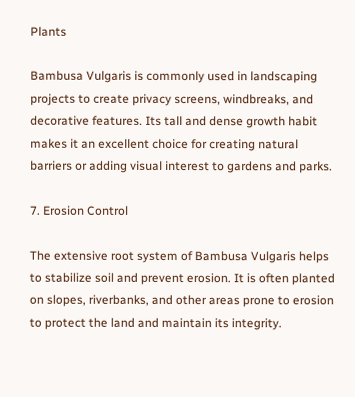Plants

Bambusa Vulgaris is commonly used in landscaping projects to create privacy screens, windbreaks, and decorative features. Its tall and dense growth habit makes it an excellent choice for creating natural barriers or adding visual interest to gardens and parks.

7. Erosion Control

The extensive root system of Bambusa Vulgaris helps to stabilize soil and prevent erosion. It is often planted on slopes, riverbanks, and other areas prone to erosion to protect the land and maintain its integrity.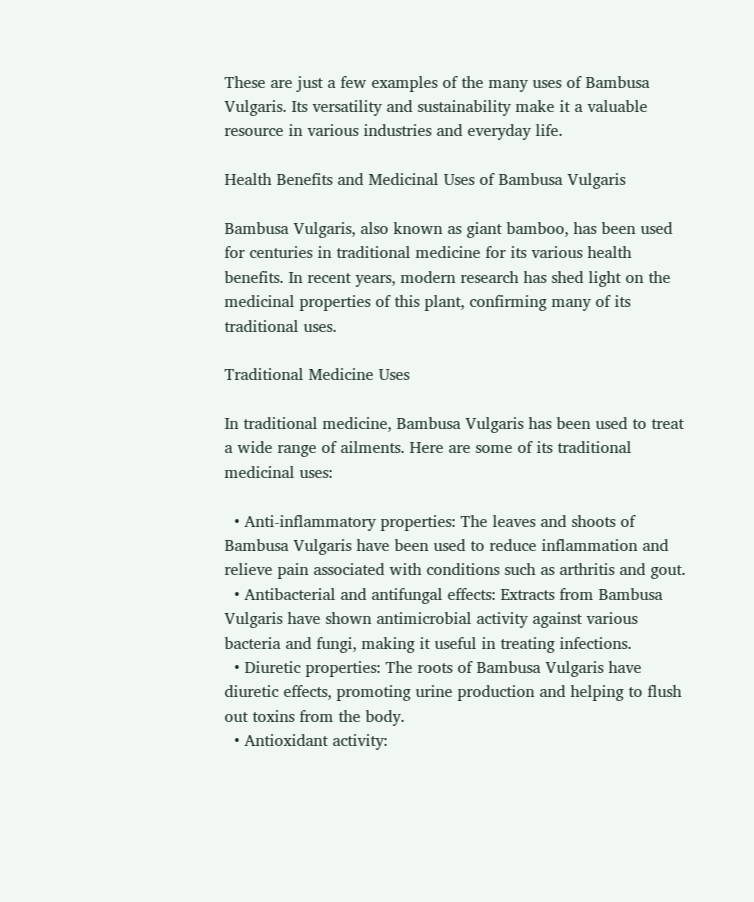These are just a few examples of the many uses of Bambusa Vulgaris. Its versatility and sustainability make it a valuable resource in various industries and everyday life.

Health Benefits and Medicinal Uses of Bambusa Vulgaris

Bambusa Vulgaris, also known as giant bamboo, has been used for centuries in traditional medicine for its various health benefits. In recent years, modern research has shed light on the medicinal properties of this plant, confirming many of its traditional uses.

Traditional Medicine Uses

In traditional medicine, Bambusa Vulgaris has been used to treat a wide range of ailments. Here are some of its traditional medicinal uses:

  • Anti-inflammatory properties: The leaves and shoots of Bambusa Vulgaris have been used to reduce inflammation and relieve pain associated with conditions such as arthritis and gout.
  • Antibacterial and antifungal effects: Extracts from Bambusa Vulgaris have shown antimicrobial activity against various bacteria and fungi, making it useful in treating infections.
  • Diuretic properties: The roots of Bambusa Vulgaris have diuretic effects, promoting urine production and helping to flush out toxins from the body.
  • Antioxidant activity: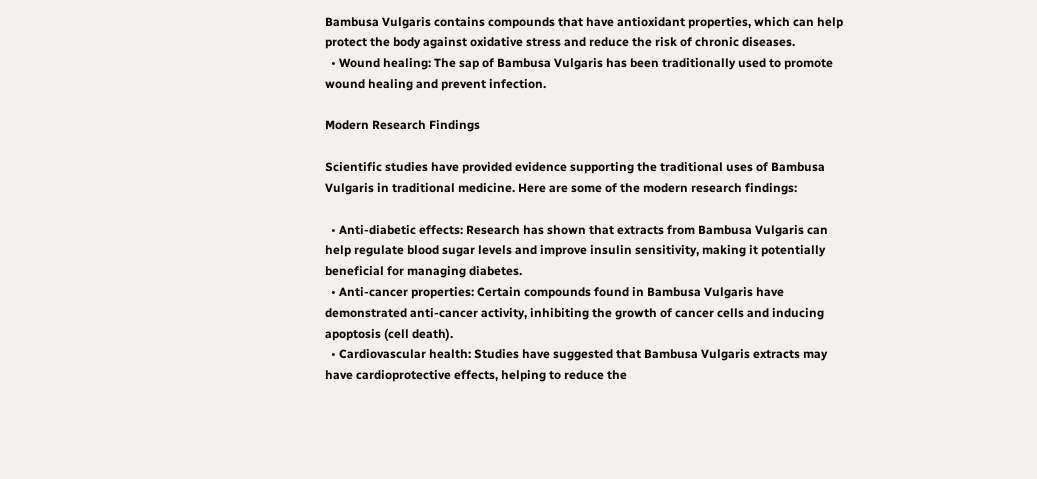Bambusa Vulgaris contains compounds that have antioxidant properties, which can help protect the body against oxidative stress and reduce the risk of chronic diseases.
  • Wound healing: The sap of Bambusa Vulgaris has been traditionally used to promote wound healing and prevent infection.

Modern Research Findings

Scientific studies have provided evidence supporting the traditional uses of Bambusa Vulgaris in traditional medicine. Here are some of the modern research findings:

  • Anti-diabetic effects: Research has shown that extracts from Bambusa Vulgaris can help regulate blood sugar levels and improve insulin sensitivity, making it potentially beneficial for managing diabetes.
  • Anti-cancer properties: Certain compounds found in Bambusa Vulgaris have demonstrated anti-cancer activity, inhibiting the growth of cancer cells and inducing apoptosis (cell death).
  • Cardiovascular health: Studies have suggested that Bambusa Vulgaris extracts may have cardioprotective effects, helping to reduce the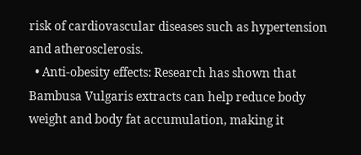risk of cardiovascular diseases such as hypertension and atherosclerosis.
  • Anti-obesity effects: Research has shown that Bambusa Vulgaris extracts can help reduce body weight and body fat accumulation, making it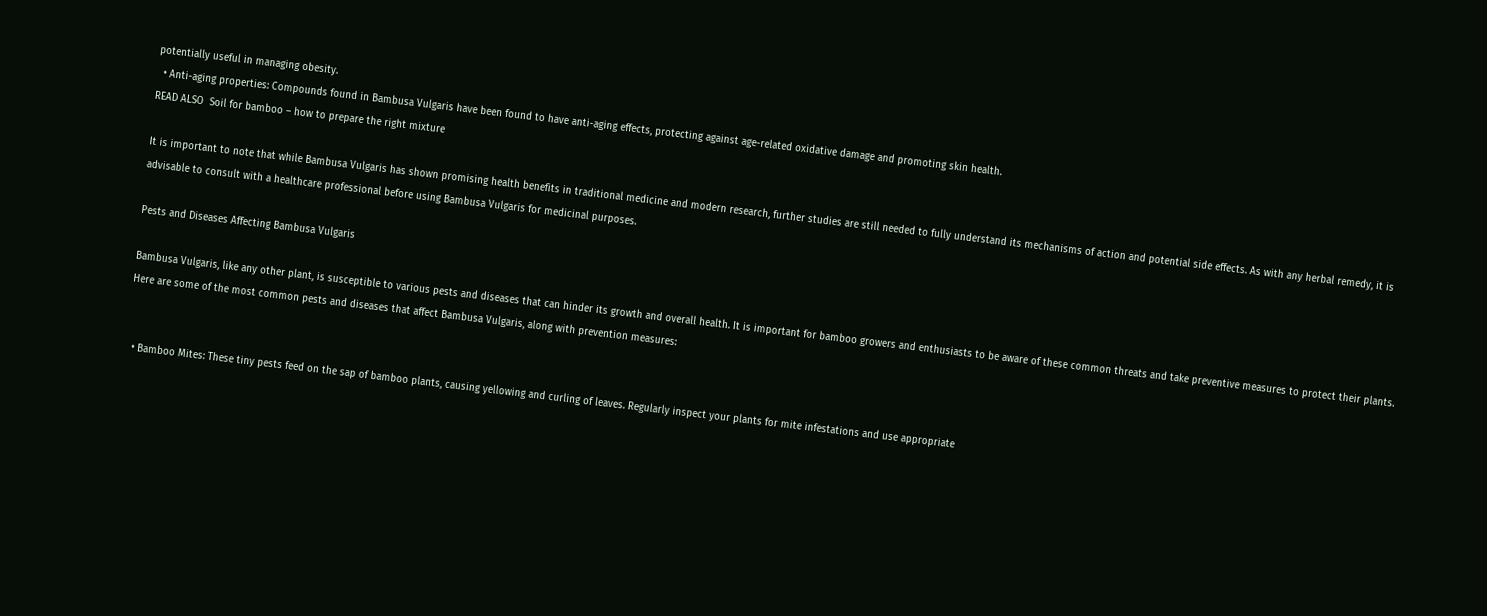potentially useful in managing obesity.
  • Anti-aging properties: Compounds found in Bambusa Vulgaris have been found to have anti-aging effects, protecting against age-related oxidative damage and promoting skin health.
READ ALSO  Soil for bamboo – how to prepare the right mixture

It is important to note that while Bambusa Vulgaris has shown promising health benefits in traditional medicine and modern research, further studies are still needed to fully understand its mechanisms of action and potential side effects. As with any herbal remedy, it is advisable to consult with a healthcare professional before using Bambusa Vulgaris for medicinal purposes.

Pests and Diseases Affecting Bambusa Vulgaris

Bambusa Vulgaris, like any other plant, is susceptible to various pests and diseases that can hinder its growth and overall health. It is important for bamboo growers and enthusiasts to be aware of these common threats and take preventive measures to protect their plants. Here are some of the most common pests and diseases that affect Bambusa Vulgaris, along with prevention measures:


  • Bamboo Mites: These tiny pests feed on the sap of bamboo plants, causing yellowing and curling of leaves. Regularly inspect your plants for mite infestations and use appropriate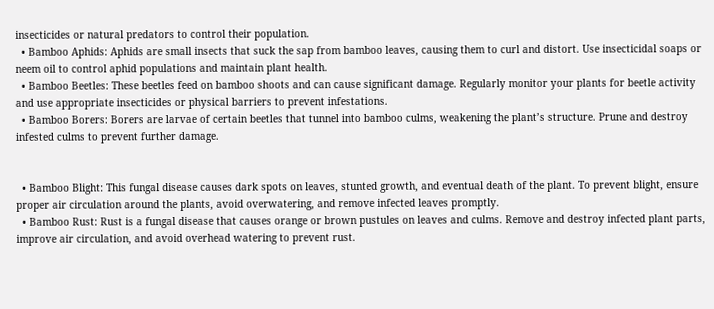insecticides or natural predators to control their population.
  • Bamboo Aphids: Aphids are small insects that suck the sap from bamboo leaves, causing them to curl and distort. Use insecticidal soaps or neem oil to control aphid populations and maintain plant health.
  • Bamboo Beetles: These beetles feed on bamboo shoots and can cause significant damage. Regularly monitor your plants for beetle activity and use appropriate insecticides or physical barriers to prevent infestations.
  • Bamboo Borers: Borers are larvae of certain beetles that tunnel into bamboo culms, weakening the plant’s structure. Prune and destroy infested culms to prevent further damage.


  • Bamboo Blight: This fungal disease causes dark spots on leaves, stunted growth, and eventual death of the plant. To prevent blight, ensure proper air circulation around the plants, avoid overwatering, and remove infected leaves promptly.
  • Bamboo Rust: Rust is a fungal disease that causes orange or brown pustules on leaves and culms. Remove and destroy infected plant parts, improve air circulation, and avoid overhead watering to prevent rust.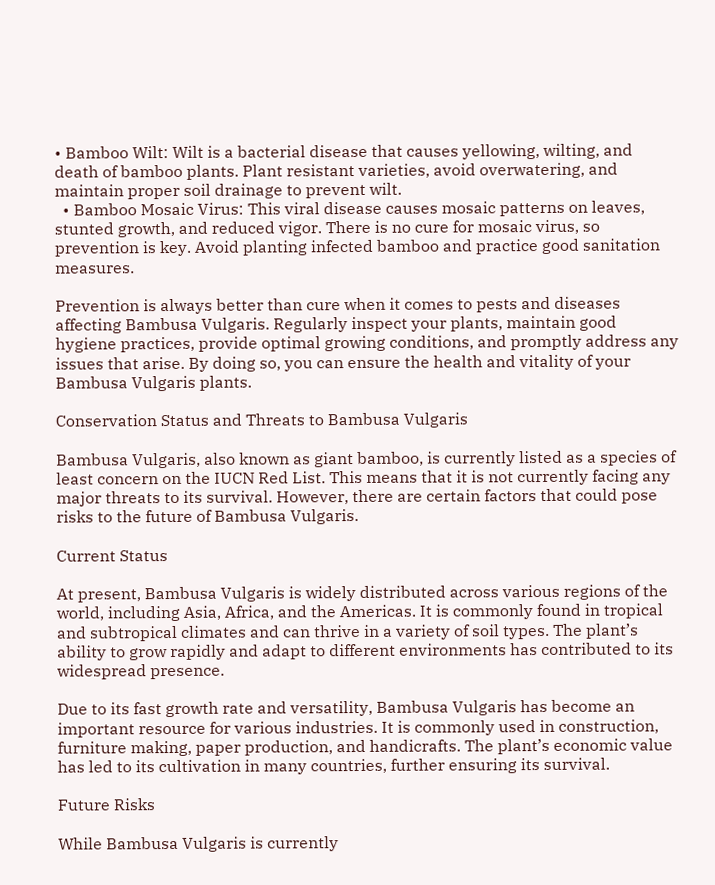• Bamboo Wilt: Wilt is a bacterial disease that causes yellowing, wilting, and death of bamboo plants. Plant resistant varieties, avoid overwatering, and maintain proper soil drainage to prevent wilt.
  • Bamboo Mosaic Virus: This viral disease causes mosaic patterns on leaves, stunted growth, and reduced vigor. There is no cure for mosaic virus, so prevention is key. Avoid planting infected bamboo and practice good sanitation measures.

Prevention is always better than cure when it comes to pests and diseases affecting Bambusa Vulgaris. Regularly inspect your plants, maintain good hygiene practices, provide optimal growing conditions, and promptly address any issues that arise. By doing so, you can ensure the health and vitality of your Bambusa Vulgaris plants.

Conservation Status and Threats to Bambusa Vulgaris

Bambusa Vulgaris, also known as giant bamboo, is currently listed as a species of least concern on the IUCN Red List. This means that it is not currently facing any major threats to its survival. However, there are certain factors that could pose risks to the future of Bambusa Vulgaris.

Current Status

At present, Bambusa Vulgaris is widely distributed across various regions of the world, including Asia, Africa, and the Americas. It is commonly found in tropical and subtropical climates and can thrive in a variety of soil types. The plant’s ability to grow rapidly and adapt to different environments has contributed to its widespread presence.

Due to its fast growth rate and versatility, Bambusa Vulgaris has become an important resource for various industries. It is commonly used in construction, furniture making, paper production, and handicrafts. The plant’s economic value has led to its cultivation in many countries, further ensuring its survival.

Future Risks

While Bambusa Vulgaris is currently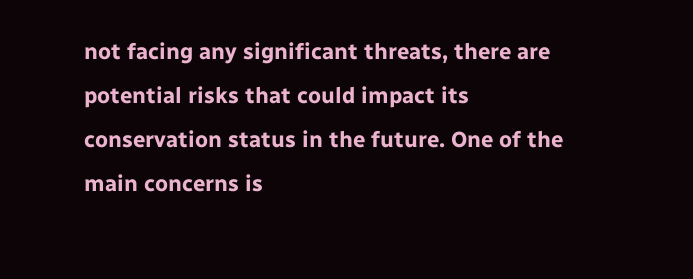not facing any significant threats, there are potential risks that could impact its conservation status in the future. One of the main concerns is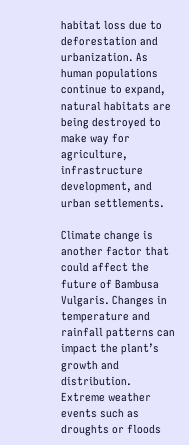habitat loss due to deforestation and urbanization. As human populations continue to expand, natural habitats are being destroyed to make way for agriculture, infrastructure development, and urban settlements.

Climate change is another factor that could affect the future of Bambusa Vulgaris. Changes in temperature and rainfall patterns can impact the plant’s growth and distribution. Extreme weather events such as droughts or floods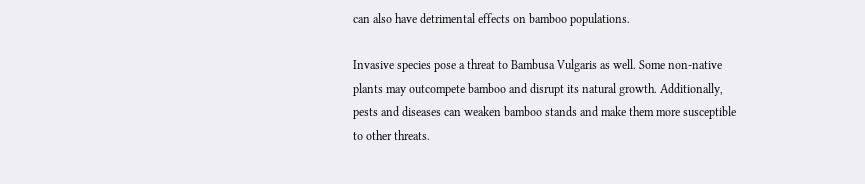can also have detrimental effects on bamboo populations.

Invasive species pose a threat to Bambusa Vulgaris as well. Some non-native plants may outcompete bamboo and disrupt its natural growth. Additionally, pests and diseases can weaken bamboo stands and make them more susceptible to other threats.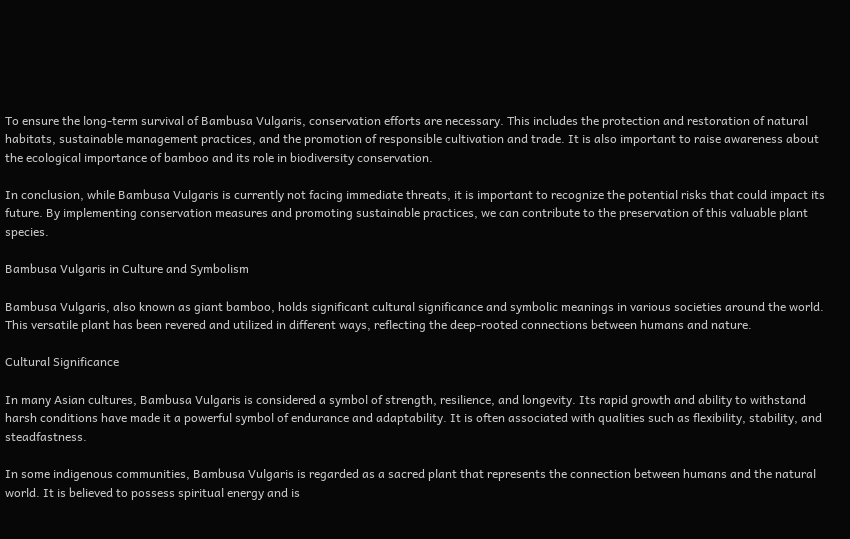To ensure the long-term survival of Bambusa Vulgaris, conservation efforts are necessary. This includes the protection and restoration of natural habitats, sustainable management practices, and the promotion of responsible cultivation and trade. It is also important to raise awareness about the ecological importance of bamboo and its role in biodiversity conservation.

In conclusion, while Bambusa Vulgaris is currently not facing immediate threats, it is important to recognize the potential risks that could impact its future. By implementing conservation measures and promoting sustainable practices, we can contribute to the preservation of this valuable plant species.

Bambusa Vulgaris in Culture and Symbolism

Bambusa Vulgaris, also known as giant bamboo, holds significant cultural significance and symbolic meanings in various societies around the world. This versatile plant has been revered and utilized in different ways, reflecting the deep-rooted connections between humans and nature.

Cultural Significance

In many Asian cultures, Bambusa Vulgaris is considered a symbol of strength, resilience, and longevity. Its rapid growth and ability to withstand harsh conditions have made it a powerful symbol of endurance and adaptability. It is often associated with qualities such as flexibility, stability, and steadfastness.

In some indigenous communities, Bambusa Vulgaris is regarded as a sacred plant that represents the connection between humans and the natural world. It is believed to possess spiritual energy and is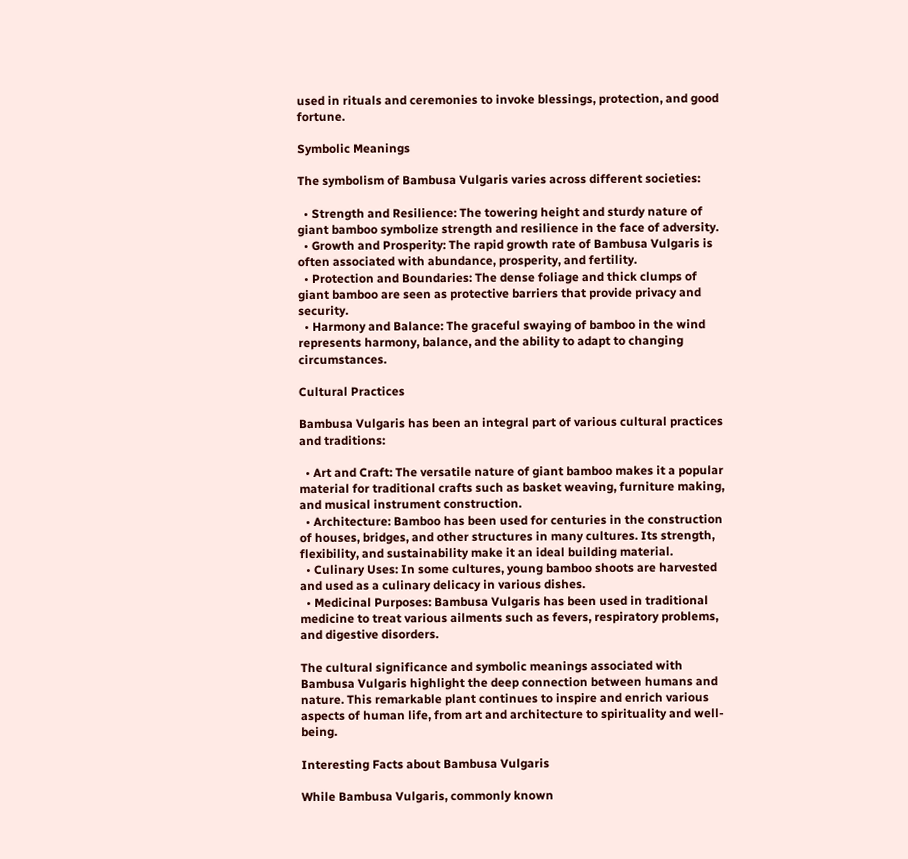used in rituals and ceremonies to invoke blessings, protection, and good fortune.

Symbolic Meanings

The symbolism of Bambusa Vulgaris varies across different societies:

  • Strength and Resilience: The towering height and sturdy nature of giant bamboo symbolize strength and resilience in the face of adversity.
  • Growth and Prosperity: The rapid growth rate of Bambusa Vulgaris is often associated with abundance, prosperity, and fertility.
  • Protection and Boundaries: The dense foliage and thick clumps of giant bamboo are seen as protective barriers that provide privacy and security.
  • Harmony and Balance: The graceful swaying of bamboo in the wind represents harmony, balance, and the ability to adapt to changing circumstances.

Cultural Practices

Bambusa Vulgaris has been an integral part of various cultural practices and traditions:

  • Art and Craft: The versatile nature of giant bamboo makes it a popular material for traditional crafts such as basket weaving, furniture making, and musical instrument construction.
  • Architecture: Bamboo has been used for centuries in the construction of houses, bridges, and other structures in many cultures. Its strength, flexibility, and sustainability make it an ideal building material.
  • Culinary Uses: In some cultures, young bamboo shoots are harvested and used as a culinary delicacy in various dishes.
  • Medicinal Purposes: Bambusa Vulgaris has been used in traditional medicine to treat various ailments such as fevers, respiratory problems, and digestive disorders.

The cultural significance and symbolic meanings associated with Bambusa Vulgaris highlight the deep connection between humans and nature. This remarkable plant continues to inspire and enrich various aspects of human life, from art and architecture to spirituality and well-being.

Interesting Facts about Bambusa Vulgaris

While Bambusa Vulgaris, commonly known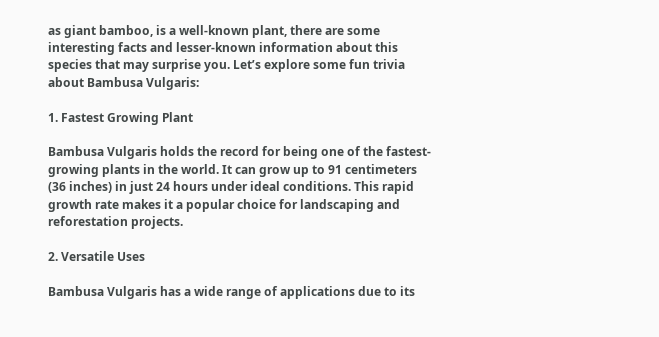as giant bamboo, is a well-known plant, there are some interesting facts and lesser-known information about this species that may surprise you. Let’s explore some fun trivia about Bambusa Vulgaris:

1. Fastest Growing Plant

Bambusa Vulgaris holds the record for being one of the fastest-growing plants in the world. It can grow up to 91 centimeters (36 inches) in just 24 hours under ideal conditions. This rapid growth rate makes it a popular choice for landscaping and reforestation projects.

2. Versatile Uses

Bambusa Vulgaris has a wide range of applications due to its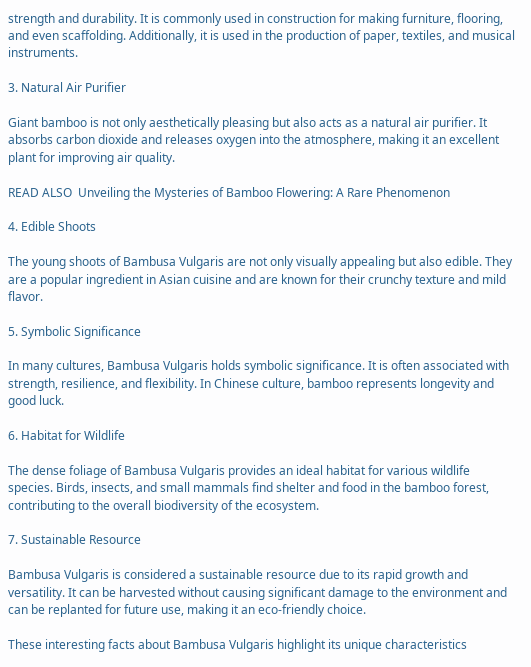strength and durability. It is commonly used in construction for making furniture, flooring, and even scaffolding. Additionally, it is used in the production of paper, textiles, and musical instruments.

3. Natural Air Purifier

Giant bamboo is not only aesthetically pleasing but also acts as a natural air purifier. It absorbs carbon dioxide and releases oxygen into the atmosphere, making it an excellent plant for improving air quality.

READ ALSO  Unveiling the Mysteries of Bamboo Flowering: A Rare Phenomenon

4. Edible Shoots

The young shoots of Bambusa Vulgaris are not only visually appealing but also edible. They are a popular ingredient in Asian cuisine and are known for their crunchy texture and mild flavor.

5. Symbolic Significance

In many cultures, Bambusa Vulgaris holds symbolic significance. It is often associated with strength, resilience, and flexibility. In Chinese culture, bamboo represents longevity and good luck.

6. Habitat for Wildlife

The dense foliage of Bambusa Vulgaris provides an ideal habitat for various wildlife species. Birds, insects, and small mammals find shelter and food in the bamboo forest, contributing to the overall biodiversity of the ecosystem.

7. Sustainable Resource

Bambusa Vulgaris is considered a sustainable resource due to its rapid growth and versatility. It can be harvested without causing significant damage to the environment and can be replanted for future use, making it an eco-friendly choice.

These interesting facts about Bambusa Vulgaris highlight its unique characteristics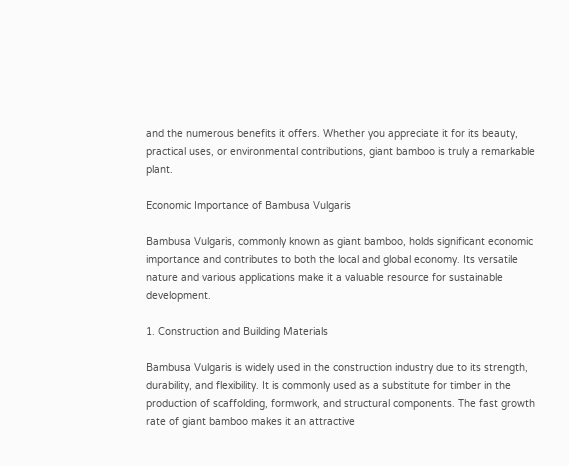and the numerous benefits it offers. Whether you appreciate it for its beauty, practical uses, or environmental contributions, giant bamboo is truly a remarkable plant.

Economic Importance of Bambusa Vulgaris

Bambusa Vulgaris, commonly known as giant bamboo, holds significant economic importance and contributes to both the local and global economy. Its versatile nature and various applications make it a valuable resource for sustainable development.

1. Construction and Building Materials

Bambusa Vulgaris is widely used in the construction industry due to its strength, durability, and flexibility. It is commonly used as a substitute for timber in the production of scaffolding, formwork, and structural components. The fast growth rate of giant bamboo makes it an attractive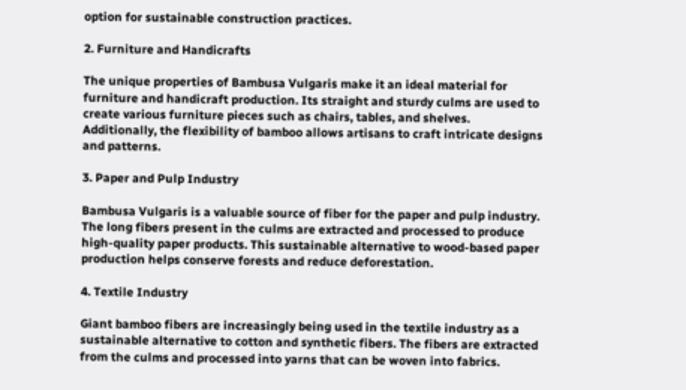option for sustainable construction practices.

2. Furniture and Handicrafts

The unique properties of Bambusa Vulgaris make it an ideal material for furniture and handicraft production. Its straight and sturdy culms are used to create various furniture pieces such as chairs, tables, and shelves. Additionally, the flexibility of bamboo allows artisans to craft intricate designs and patterns.

3. Paper and Pulp Industry

Bambusa Vulgaris is a valuable source of fiber for the paper and pulp industry. The long fibers present in the culms are extracted and processed to produce high-quality paper products. This sustainable alternative to wood-based paper production helps conserve forests and reduce deforestation.

4. Textile Industry

Giant bamboo fibers are increasingly being used in the textile industry as a sustainable alternative to cotton and synthetic fibers. The fibers are extracted from the culms and processed into yarns that can be woven into fabrics.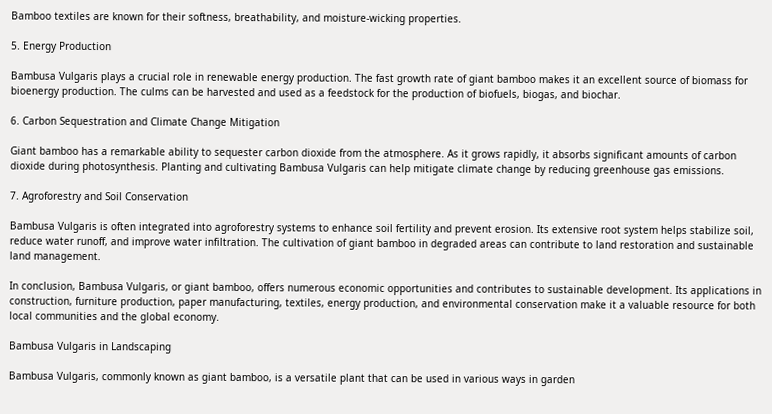Bamboo textiles are known for their softness, breathability, and moisture-wicking properties.

5. Energy Production

Bambusa Vulgaris plays a crucial role in renewable energy production. The fast growth rate of giant bamboo makes it an excellent source of biomass for bioenergy production. The culms can be harvested and used as a feedstock for the production of biofuels, biogas, and biochar.

6. Carbon Sequestration and Climate Change Mitigation

Giant bamboo has a remarkable ability to sequester carbon dioxide from the atmosphere. As it grows rapidly, it absorbs significant amounts of carbon dioxide during photosynthesis. Planting and cultivating Bambusa Vulgaris can help mitigate climate change by reducing greenhouse gas emissions.

7. Agroforestry and Soil Conservation

Bambusa Vulgaris is often integrated into agroforestry systems to enhance soil fertility and prevent erosion. Its extensive root system helps stabilize soil, reduce water runoff, and improve water infiltration. The cultivation of giant bamboo in degraded areas can contribute to land restoration and sustainable land management.

In conclusion, Bambusa Vulgaris, or giant bamboo, offers numerous economic opportunities and contributes to sustainable development. Its applications in construction, furniture production, paper manufacturing, textiles, energy production, and environmental conservation make it a valuable resource for both local communities and the global economy.

Bambusa Vulgaris in Landscaping

Bambusa Vulgaris, commonly known as giant bamboo, is a versatile plant that can be used in various ways in garden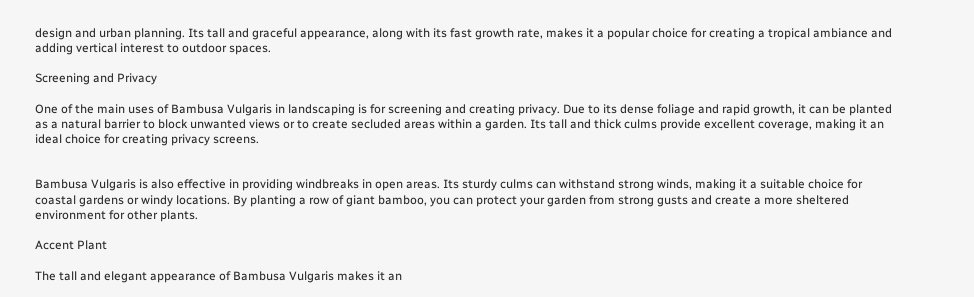design and urban planning. Its tall and graceful appearance, along with its fast growth rate, makes it a popular choice for creating a tropical ambiance and adding vertical interest to outdoor spaces.

Screening and Privacy

One of the main uses of Bambusa Vulgaris in landscaping is for screening and creating privacy. Due to its dense foliage and rapid growth, it can be planted as a natural barrier to block unwanted views or to create secluded areas within a garden. Its tall and thick culms provide excellent coverage, making it an ideal choice for creating privacy screens.


Bambusa Vulgaris is also effective in providing windbreaks in open areas. Its sturdy culms can withstand strong winds, making it a suitable choice for coastal gardens or windy locations. By planting a row of giant bamboo, you can protect your garden from strong gusts and create a more sheltered environment for other plants.

Accent Plant

The tall and elegant appearance of Bambusa Vulgaris makes it an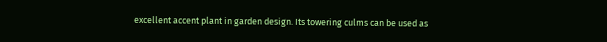excellent accent plant in garden design. Its towering culms can be used as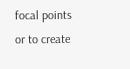focal points or to create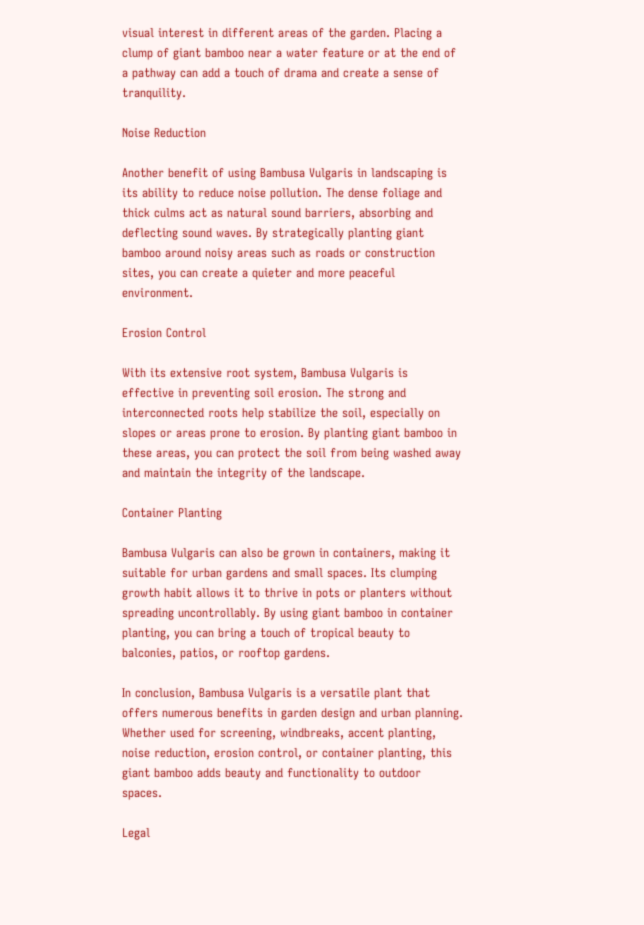visual interest in different areas of the garden. Placing a clump of giant bamboo near a water feature or at the end of a pathway can add a touch of drama and create a sense of tranquility.

Noise Reduction

Another benefit of using Bambusa Vulgaris in landscaping is its ability to reduce noise pollution. The dense foliage and thick culms act as natural sound barriers, absorbing and deflecting sound waves. By strategically planting giant bamboo around noisy areas such as roads or construction sites, you can create a quieter and more peaceful environment.

Erosion Control

With its extensive root system, Bambusa Vulgaris is effective in preventing soil erosion. The strong and interconnected roots help stabilize the soil, especially on slopes or areas prone to erosion. By planting giant bamboo in these areas, you can protect the soil from being washed away and maintain the integrity of the landscape.

Container Planting

Bambusa Vulgaris can also be grown in containers, making it suitable for urban gardens and small spaces. Its clumping growth habit allows it to thrive in pots or planters without spreading uncontrollably. By using giant bamboo in container planting, you can bring a touch of tropical beauty to balconies, patios, or rooftop gardens.

In conclusion, Bambusa Vulgaris is a versatile plant that offers numerous benefits in garden design and urban planning. Whether used for screening, windbreaks, accent planting, noise reduction, erosion control, or container planting, this giant bamboo adds beauty and functionality to outdoor spaces.

Legal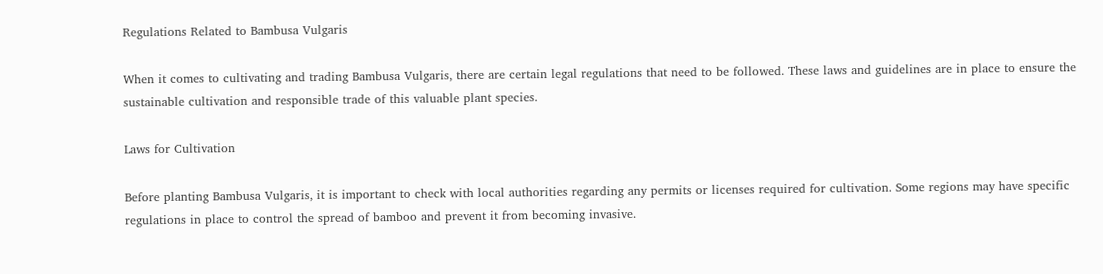Regulations Related to Bambusa Vulgaris

When it comes to cultivating and trading Bambusa Vulgaris, there are certain legal regulations that need to be followed. These laws and guidelines are in place to ensure the sustainable cultivation and responsible trade of this valuable plant species.

Laws for Cultivation

Before planting Bambusa Vulgaris, it is important to check with local authorities regarding any permits or licenses required for cultivation. Some regions may have specific regulations in place to control the spread of bamboo and prevent it from becoming invasive.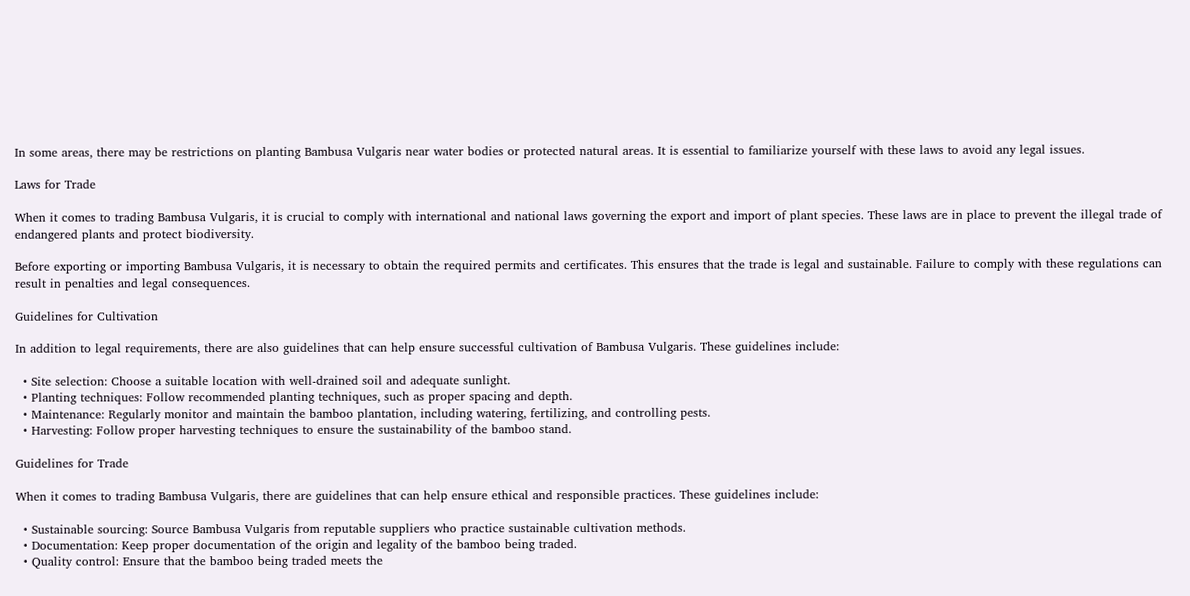In some areas, there may be restrictions on planting Bambusa Vulgaris near water bodies or protected natural areas. It is essential to familiarize yourself with these laws to avoid any legal issues.

Laws for Trade

When it comes to trading Bambusa Vulgaris, it is crucial to comply with international and national laws governing the export and import of plant species. These laws are in place to prevent the illegal trade of endangered plants and protect biodiversity.

Before exporting or importing Bambusa Vulgaris, it is necessary to obtain the required permits and certificates. This ensures that the trade is legal and sustainable. Failure to comply with these regulations can result in penalties and legal consequences.

Guidelines for Cultivation

In addition to legal requirements, there are also guidelines that can help ensure successful cultivation of Bambusa Vulgaris. These guidelines include:

  • Site selection: Choose a suitable location with well-drained soil and adequate sunlight.
  • Planting techniques: Follow recommended planting techniques, such as proper spacing and depth.
  • Maintenance: Regularly monitor and maintain the bamboo plantation, including watering, fertilizing, and controlling pests.
  • Harvesting: Follow proper harvesting techniques to ensure the sustainability of the bamboo stand.

Guidelines for Trade

When it comes to trading Bambusa Vulgaris, there are guidelines that can help ensure ethical and responsible practices. These guidelines include:

  • Sustainable sourcing: Source Bambusa Vulgaris from reputable suppliers who practice sustainable cultivation methods.
  • Documentation: Keep proper documentation of the origin and legality of the bamboo being traded.
  • Quality control: Ensure that the bamboo being traded meets the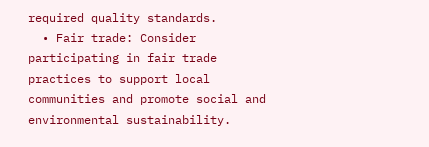required quality standards.
  • Fair trade: Consider participating in fair trade practices to support local communities and promote social and environmental sustainability.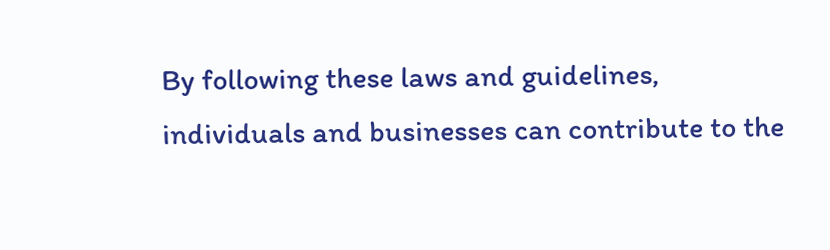By following these laws and guidelines, individuals and businesses can contribute to the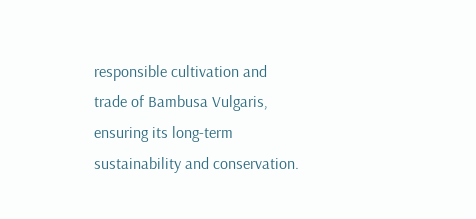responsible cultivation and trade of Bambusa Vulgaris, ensuring its long-term sustainability and conservation.